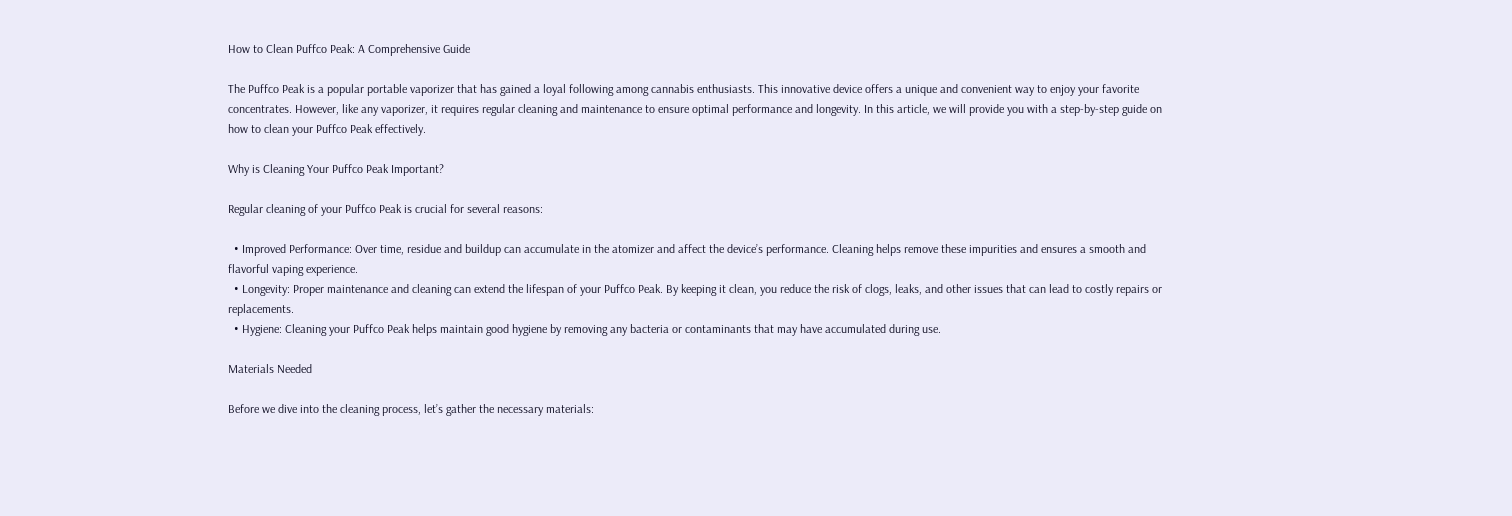How to Clean Puffco Peak: A Comprehensive Guide

The Puffco Peak is a popular portable vaporizer that has gained a loyal following among cannabis enthusiasts. This innovative device offers a unique and convenient way to enjoy your favorite concentrates. However, like any vaporizer, it requires regular cleaning and maintenance to ensure optimal performance and longevity. In this article, we will provide you with a step-by-step guide on how to clean your Puffco Peak effectively.

Why is Cleaning Your Puffco Peak Important?

Regular cleaning of your Puffco Peak is crucial for several reasons:

  • Improved Performance: Over time, residue and buildup can accumulate in the atomizer and affect the device’s performance. Cleaning helps remove these impurities and ensures a smooth and flavorful vaping experience.
  • Longevity: Proper maintenance and cleaning can extend the lifespan of your Puffco Peak. By keeping it clean, you reduce the risk of clogs, leaks, and other issues that can lead to costly repairs or replacements.
  • Hygiene: Cleaning your Puffco Peak helps maintain good hygiene by removing any bacteria or contaminants that may have accumulated during use.

Materials Needed

Before we dive into the cleaning process, let’s gather the necessary materials: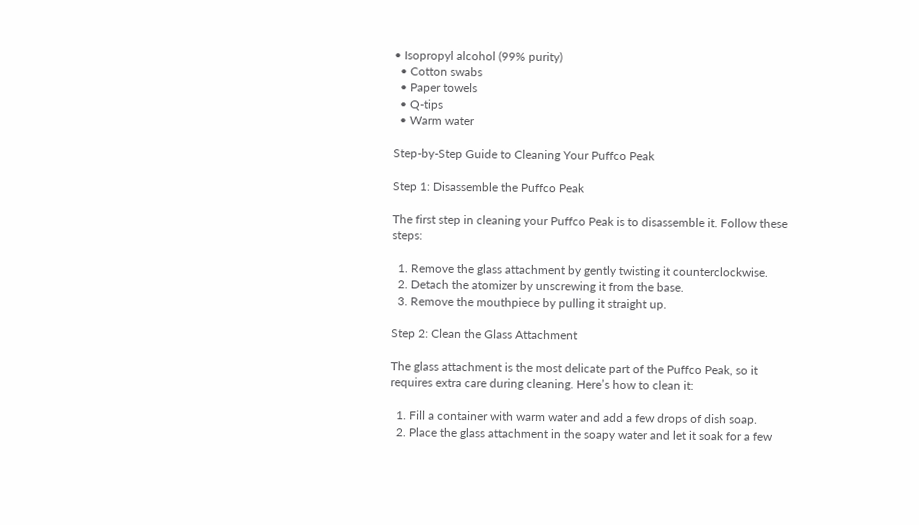• Isopropyl alcohol (99% purity)
  • Cotton swabs
  • Paper towels
  • Q-tips
  • Warm water

Step-by-Step Guide to Cleaning Your Puffco Peak

Step 1: Disassemble the Puffco Peak

The first step in cleaning your Puffco Peak is to disassemble it. Follow these steps:

  1. Remove the glass attachment by gently twisting it counterclockwise.
  2. Detach the atomizer by unscrewing it from the base.
  3. Remove the mouthpiece by pulling it straight up.

Step 2: Clean the Glass Attachment

The glass attachment is the most delicate part of the Puffco Peak, so it requires extra care during cleaning. Here’s how to clean it:

  1. Fill a container with warm water and add a few drops of dish soap.
  2. Place the glass attachment in the soapy water and let it soak for a few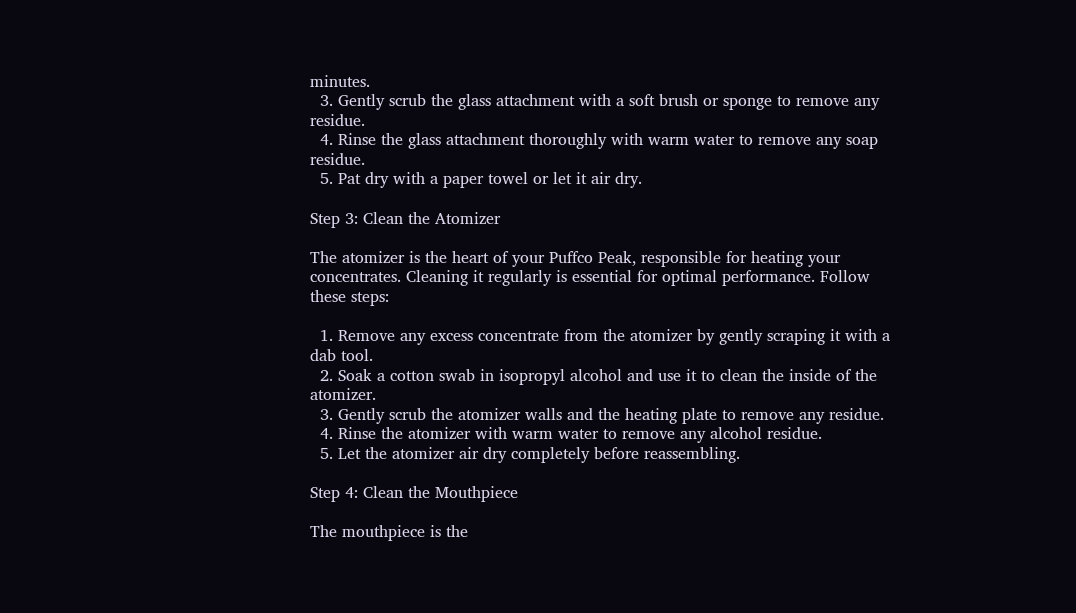minutes.
  3. Gently scrub the glass attachment with a soft brush or sponge to remove any residue.
  4. Rinse the glass attachment thoroughly with warm water to remove any soap residue.
  5. Pat dry with a paper towel or let it air dry.

Step 3: Clean the Atomizer

The atomizer is the heart of your Puffco Peak, responsible for heating your concentrates. Cleaning it regularly is essential for optimal performance. Follow these steps:

  1. Remove any excess concentrate from the atomizer by gently scraping it with a dab tool.
  2. Soak a cotton swab in isopropyl alcohol and use it to clean the inside of the atomizer.
  3. Gently scrub the atomizer walls and the heating plate to remove any residue.
  4. Rinse the atomizer with warm water to remove any alcohol residue.
  5. Let the atomizer air dry completely before reassembling.

Step 4: Clean the Mouthpiece

The mouthpiece is the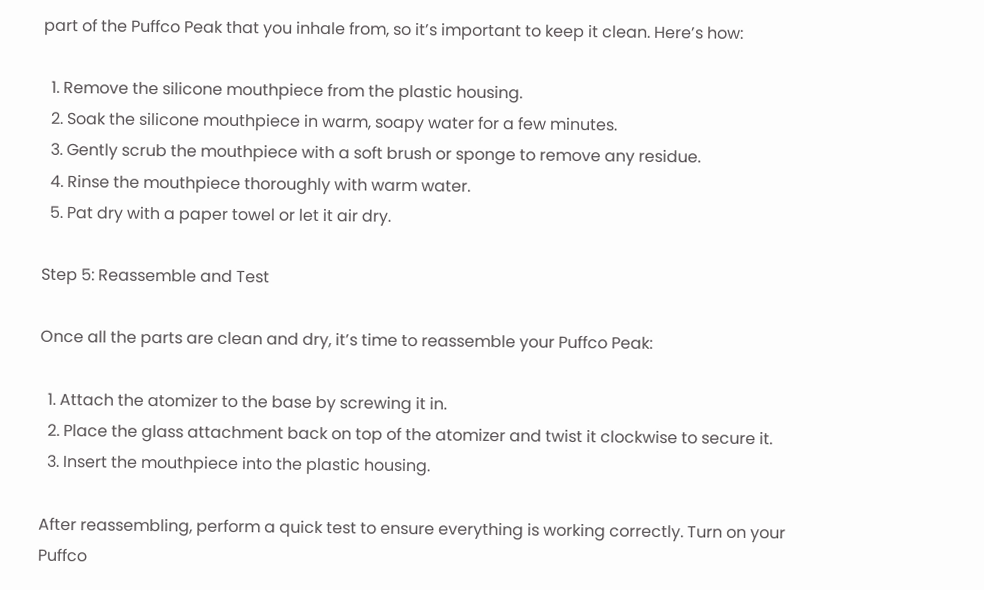part of the Puffco Peak that you inhale from, so it’s important to keep it clean. Here’s how:

  1. Remove the silicone mouthpiece from the plastic housing.
  2. Soak the silicone mouthpiece in warm, soapy water for a few minutes.
  3. Gently scrub the mouthpiece with a soft brush or sponge to remove any residue.
  4. Rinse the mouthpiece thoroughly with warm water.
  5. Pat dry with a paper towel or let it air dry.

Step 5: Reassemble and Test

Once all the parts are clean and dry, it’s time to reassemble your Puffco Peak:

  1. Attach the atomizer to the base by screwing it in.
  2. Place the glass attachment back on top of the atomizer and twist it clockwise to secure it.
  3. Insert the mouthpiece into the plastic housing.

After reassembling, perform a quick test to ensure everything is working correctly. Turn on your Puffco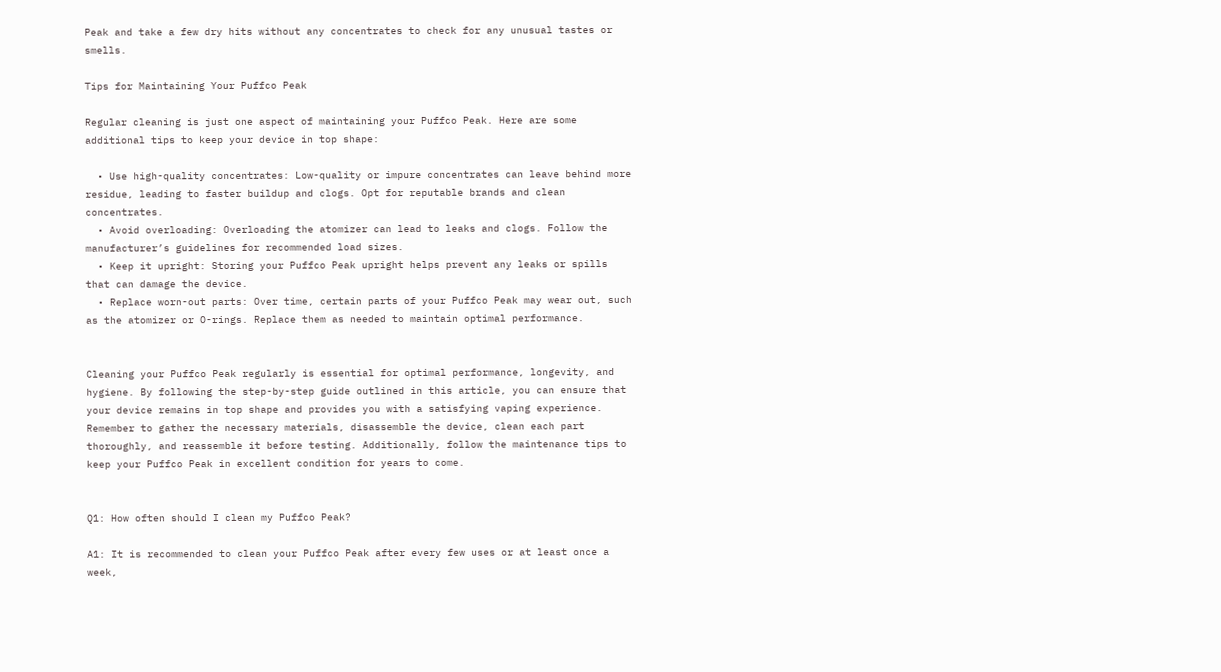Peak and take a few dry hits without any concentrates to check for any unusual tastes or smells.

Tips for Maintaining Your Puffco Peak

Regular cleaning is just one aspect of maintaining your Puffco Peak. Here are some additional tips to keep your device in top shape:

  • Use high-quality concentrates: Low-quality or impure concentrates can leave behind more residue, leading to faster buildup and clogs. Opt for reputable brands and clean concentrates.
  • Avoid overloading: Overloading the atomizer can lead to leaks and clogs. Follow the manufacturer’s guidelines for recommended load sizes.
  • Keep it upright: Storing your Puffco Peak upright helps prevent any leaks or spills that can damage the device.
  • Replace worn-out parts: Over time, certain parts of your Puffco Peak may wear out, such as the atomizer or O-rings. Replace them as needed to maintain optimal performance.


Cleaning your Puffco Peak regularly is essential for optimal performance, longevity, and hygiene. By following the step-by-step guide outlined in this article, you can ensure that your device remains in top shape and provides you with a satisfying vaping experience. Remember to gather the necessary materials, disassemble the device, clean each part thoroughly, and reassemble it before testing. Additionally, follow the maintenance tips to keep your Puffco Peak in excellent condition for years to come.


Q1: How often should I clean my Puffco Peak?

A1: It is recommended to clean your Puffco Peak after every few uses or at least once a week,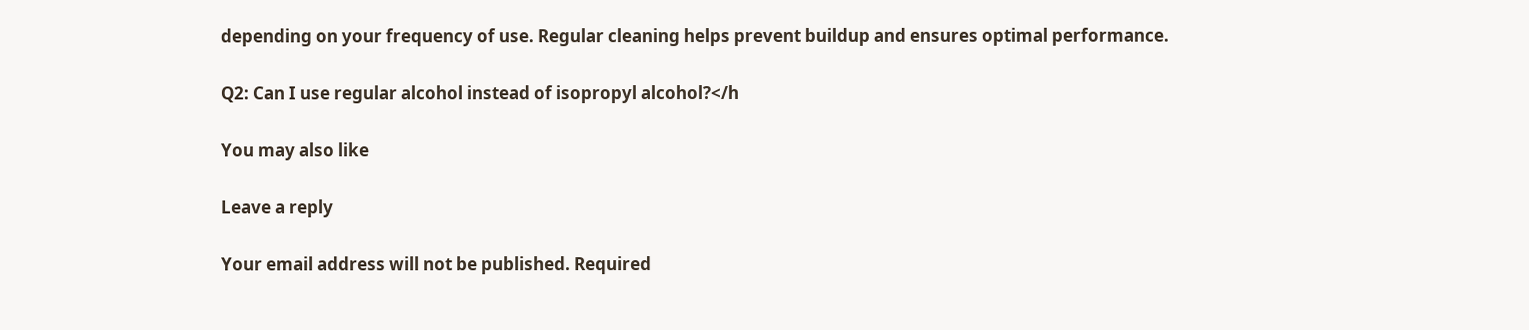depending on your frequency of use. Regular cleaning helps prevent buildup and ensures optimal performance.

Q2: Can I use regular alcohol instead of isopropyl alcohol?</h

You may also like

Leave a reply

Your email address will not be published. Required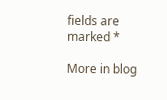fields are marked *

More in blog